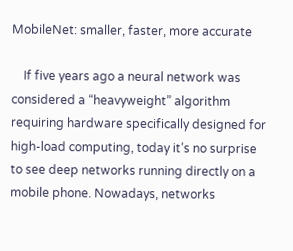MobileNet: smaller, faster, more accurate

    If five years ago a neural network was considered a “heavyweight” algorithm requiring hardware specifically designed for high-load computing, today it’s no surprise to see deep networks running directly on a mobile phone. Nowadays, networks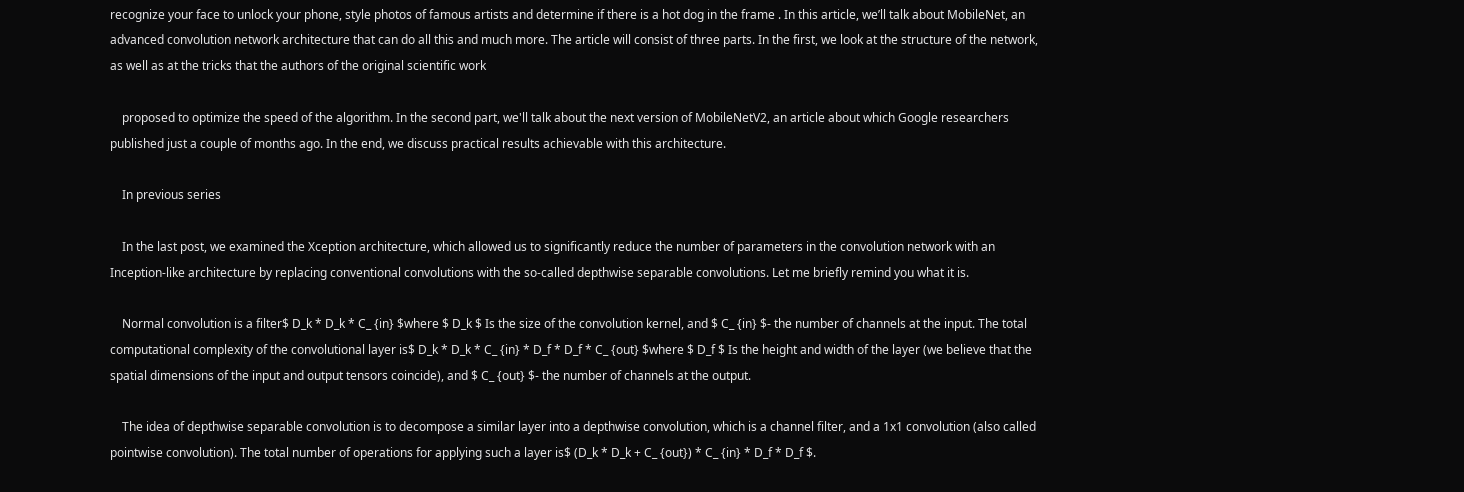recognize your face to unlock your phone, style photos of famous artists and determine if there is a hot dog in the frame . In this article, we’ll talk about MobileNet, an advanced convolution network architecture that can do all this and much more. The article will consist of three parts. In the first, we look at the structure of the network, as well as at the tricks that the authors of the original scientific work

    proposed to optimize the speed of the algorithm. In the second part, we'll talk about the next version of MobileNetV2, an article about which Google researchers published just a couple of months ago. In the end, we discuss practical results achievable with this architecture.

    In previous series

    In the last post, we examined the Xception architecture, which allowed us to significantly reduce the number of parameters in the convolution network with an Inception-like architecture by replacing conventional convolutions with the so-called depthwise separable convolutions. Let me briefly remind you what it is.

    Normal convolution is a filter$ D_k * D_k * C_ {in} $where $ D_k $ Is the size of the convolution kernel, and $ C_ {in} $- the number of channels at the input. The total computational complexity of the convolutional layer is$ D_k * D_k * C_ {in} * D_f * D_f * C_ {out} $where $ D_f $ Is the height and width of the layer (we believe that the spatial dimensions of the input and output tensors coincide), and $ C_ {out} $- the number of channels at the output.

    The idea of depthwise separable convolution is to decompose a similar layer into a depthwise convolution, which is a channel filter, and a 1x1 convolution (also called pointwise convolution). The total number of operations for applying such a layer is$ (D_k * D_k + C_ {out}) * C_ {in} * D_f * D_f $.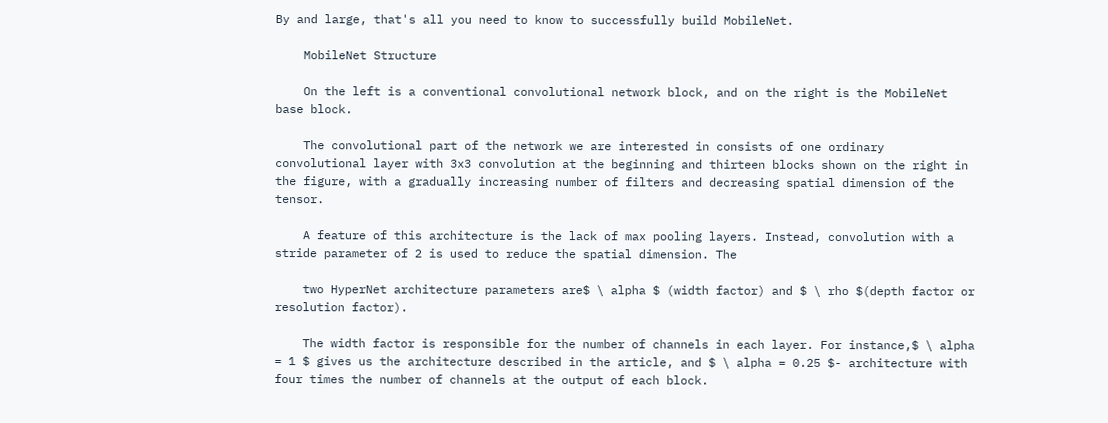By and large, that's all you need to know to successfully build MobileNet.

    MobileNet Structure

    On the left is a conventional convolutional network block, and on the right is the MobileNet base block.

    The convolutional part of the network we are interested in consists of one ordinary convolutional layer with 3x3 convolution at the beginning and thirteen blocks shown on the right in the figure, with a gradually increasing number of filters and decreasing spatial dimension of the tensor.

    A feature of this architecture is the lack of max pooling layers. Instead, convolution with a stride parameter of 2 is used to reduce the spatial dimension. The

    two HyperNet architecture parameters are$ \ alpha $ (width factor) and $ \ rho $(depth factor or resolution factor).

    The width factor is responsible for the number of channels in each layer. For instance,$ \ alpha = 1 $ gives us the architecture described in the article, and $ \ alpha = 0.25 $- architecture with four times the number of channels at the output of each block.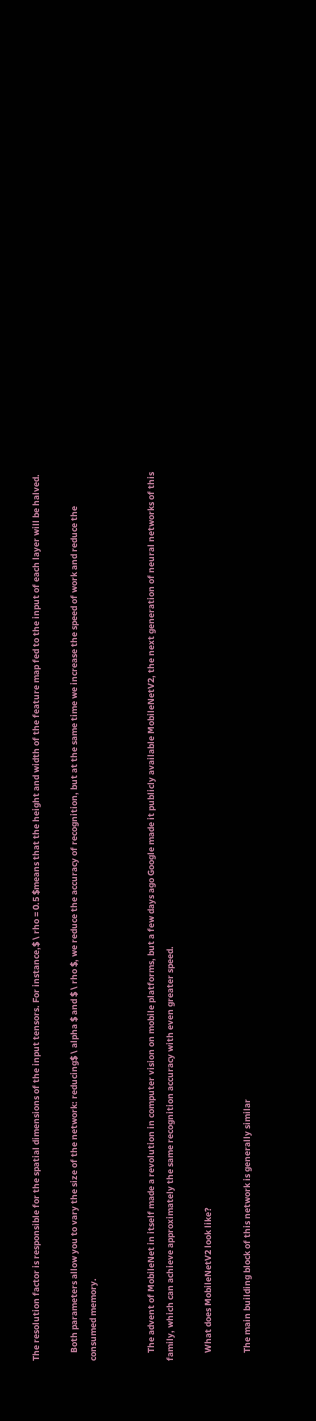The resolution factor is responsible for the spatial dimensions of the input tensors. For instance,$ \ rho = 0.5 $means that the height and width of the feature map fed to the input of each layer will be halved.

    Both parameters allow you to vary the size of the network: reducing$ \ alpha $ and $ \ rho $, we reduce the accuracy of recognition, but at the same time we increase the speed of work and reduce the consumed memory.


    The advent of MobileNet in itself made a revolution in computer vision on mobile platforms, but a few days ago Google made it publicly available MobileNetV2, the next generation of neural networks of this family, which can achieve approximately the same recognition accuracy with even greater speed.

    What does MobileNetV2 look like?

    The main building block of this network is generally similar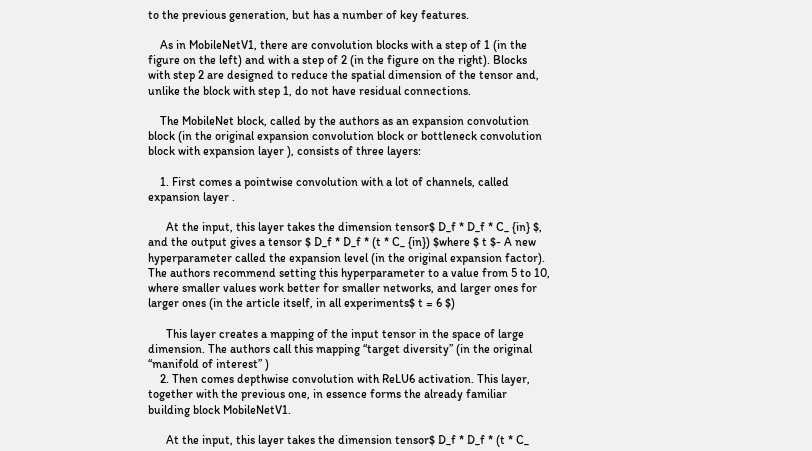to the previous generation, but has a number of key features.

    As in MobileNetV1, there are convolution blocks with a step of 1 (in the figure on the left) and with a step of 2 (in the figure on the right). Blocks with step 2 are designed to reduce the spatial dimension of the tensor and, unlike the block with step 1, do not have residual connections.

    The MobileNet block, called by the authors as an expansion convolution block (in the original expansion convolution block or bottleneck convolution block with expansion layer ), consists of three layers:

    1. First comes a pointwise convolution with a lot of channels, called expansion layer .

      At the input, this layer takes the dimension tensor$ D_f * D_f * C_ {in} $, and the output gives a tensor $ D_f * D_f * (t * C_ {in}) $where $ t $- A new hyperparameter called the expansion level (in the original expansion factor). The authors recommend setting this hyperparameter to a value from 5 to 10, where smaller values work better for smaller networks, and larger ones for larger ones (in the article itself, in all experiments$ t = 6 $)

      This layer creates a mapping of the input tensor in the space of large dimension. The authors call this mapping “target diversity” (in the original “manifold of interest” )
    2. Then comes depthwise convolution with ReLU6 activation. This layer, together with the previous one, in essence forms the already familiar building block MobileNetV1.

      At the input, this layer takes the dimension tensor$ D_f * D_f * (t * C_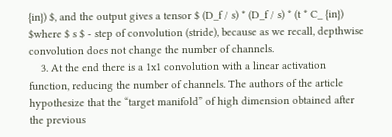{in}) $, and the output gives a tensor $ (D_f / s) * (D_f / s) * (t * C_ {in}) $where $ s $ - step of convolution (stride), because as we recall, depthwise convolution does not change the number of channels.
    3. At the end there is a 1x1 convolution with a linear activation function, reducing the number of channels. The authors of the article hypothesize that the “target manifold” of high dimension obtained after the previous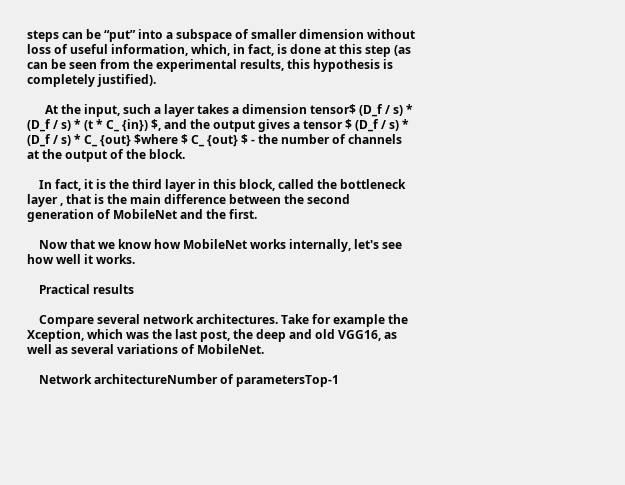steps can be “put” into a subspace of smaller dimension without loss of useful information, which, in fact, is done at this step (as can be seen from the experimental results, this hypothesis is completely justified).

      At the input, such a layer takes a dimension tensor$ (D_f / s) * (D_f / s) * (t * C_ {in}) $, and the output gives a tensor $ (D_f / s) * (D_f / s) * C_ {out} $where $ C_ {out} $ - the number of channels at the output of the block.

    In fact, it is the third layer in this block, called the bottleneck layer , that is the main difference between the second generation of MobileNet and the first.

    Now that we know how MobileNet works internally, let's see how well it works.

    Practical results

    Compare several network architectures. Take for example the Xception, which was the last post, the deep and old VGG16, as well as several variations of MobileNet.

    Network architectureNumber of parametersTop-1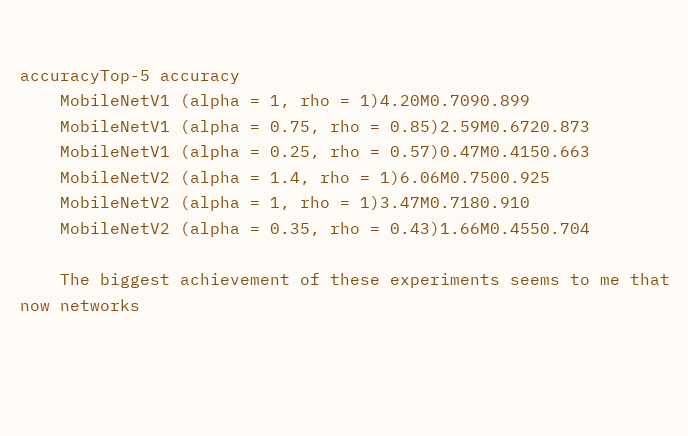accuracyTop-5 accuracy
    MobileNetV1 (alpha = 1, rho = 1)4.20M0.7090.899
    MobileNetV1 (alpha = 0.75, rho = 0.85)2.59M0.6720.873
    MobileNetV1 (alpha = 0.25, rho = 0.57)0.47M0.4150.663
    MobileNetV2 (alpha = 1.4, rho = 1)6.06M0.7500.925
    MobileNetV2 (alpha = 1, rho = 1)3.47M0.7180.910
    MobileNetV2 (alpha = 0.35, rho = 0.43)1.66M0.4550.704

    The biggest achievement of these experiments seems to me that now networks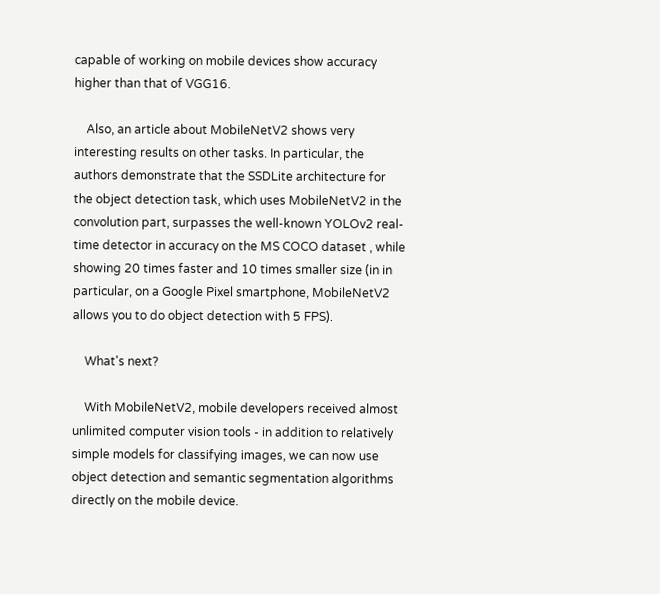capable of working on mobile devices show accuracy higher than that of VGG16.

    Also, an article about MobileNetV2 shows very interesting results on other tasks. In particular, the authors demonstrate that the SSDLite architecture for the object detection task, which uses MobileNetV2 in the convolution part, surpasses the well-known YOLOv2 real-time detector in accuracy on the MS COCO dataset , while showing 20 times faster and 10 times smaller size (in in particular, on a Google Pixel smartphone, MobileNetV2 allows you to do object detection with 5 FPS).

    What's next?

    With MobileNetV2, mobile developers received almost unlimited computer vision tools - in addition to relatively simple models for classifying images, we can now use object detection and semantic segmentation algorithms directly on the mobile device.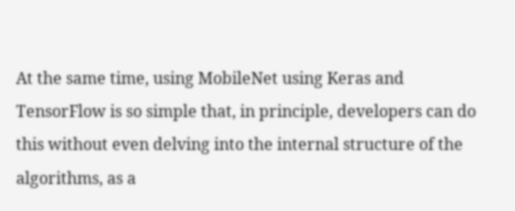At the same time, using MobileNet using Keras and TensorFlow is so simple that, in principle, developers can do this without even delving into the internal structure of the algorithms, as a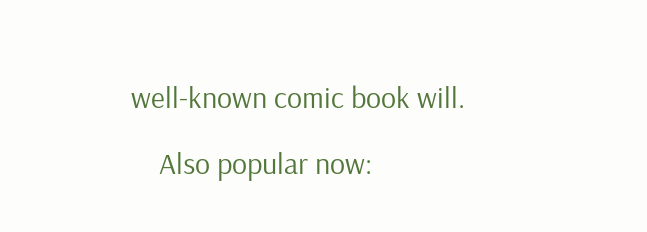well-known comic book will.

    Also popular now: